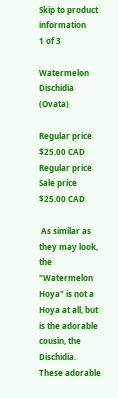Skip to product information
1 of 3

Watermelon Dischidia (Ovata)

Regular price
$25.00 CAD
Regular price
Sale price
$25.00 CAD

 As similar as they may look, the "Watermelon Hoya" is not a Hoya at all, but is the adorable cousin, the Dischidia. These adorable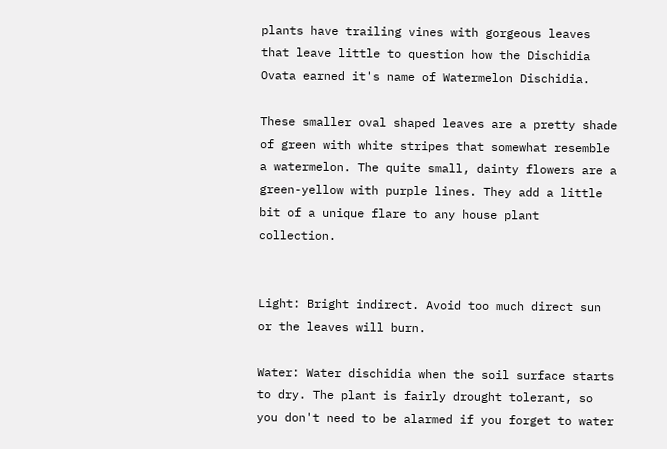plants have trailing vines with gorgeous leaves that leave little to question how the Dischidia Ovata earned it's name of Watermelon Dischidia.

These smaller oval shaped leaves are a pretty shade of green with white stripes that somewhat resemble a watermelon. The quite small, dainty flowers are a green-yellow with purple lines. They add a little bit of a unique flare to any house plant collection.


Light: Bright indirect. Avoid too much direct sun or the leaves will burn.

Water: Water dischidia when the soil surface starts to dry. The plant is fairly drought tolerant, so you don't need to be alarmed if you forget to water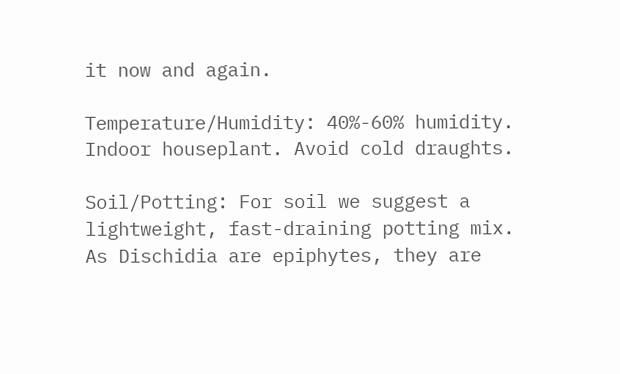it now and again.

Temperature/Humidity: 40%-60% humidity. Indoor houseplant. Avoid cold draughts.

Soil/Potting: For soil we suggest a lightweight, fast-draining potting mix. As Dischidia are epiphytes, they are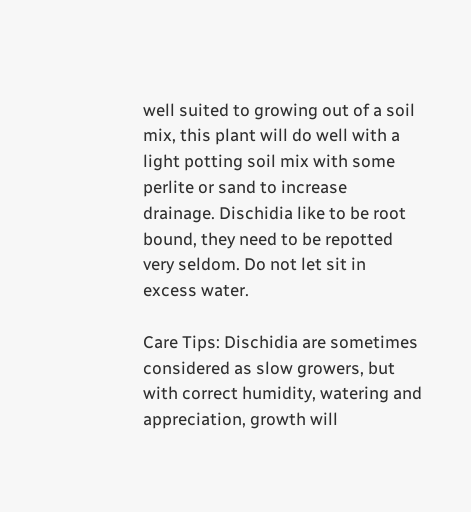well suited to growing out of a soil mix, this plant will do well with a light potting soil mix with some perlite or sand to increase drainage. Dischidia like to be root bound, they need to be repotted very seldom. Do not let sit in excess water.

Care Tips: Dischidia are sometimes considered as slow growers, but with correct humidity, watering and appreciation, growth will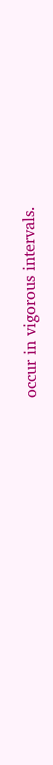occur in vigorous intervals.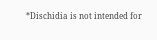*Dischidia is not intended for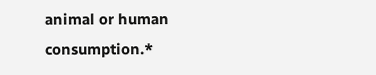animal or human consumption.*